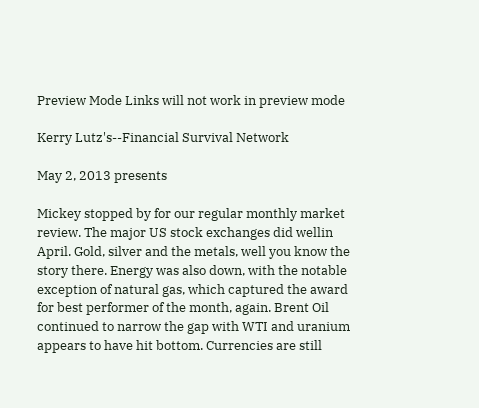Preview Mode Links will not work in preview mode

Kerry Lutz's--Financial Survival Network

May 2, 2013 presents

Mickey stopped by for our regular monthly market review. The major US stock exchanges did wellin April. Gold, silver and the metals, well you know the story there. Energy was also down, with the notable exception of natural gas, which captured the award for best performer of the month, again. Brent Oil continued to narrow the gap with WTI and uranium appears to have hit bottom. Currencies are still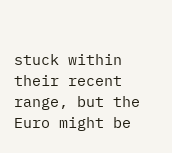stuck within their recent range, but the Euro might be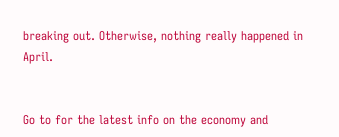breaking out. Otherwise, nothing really happened in April.


Go to for the latest info on the economy and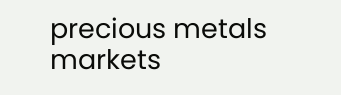precious metals markets